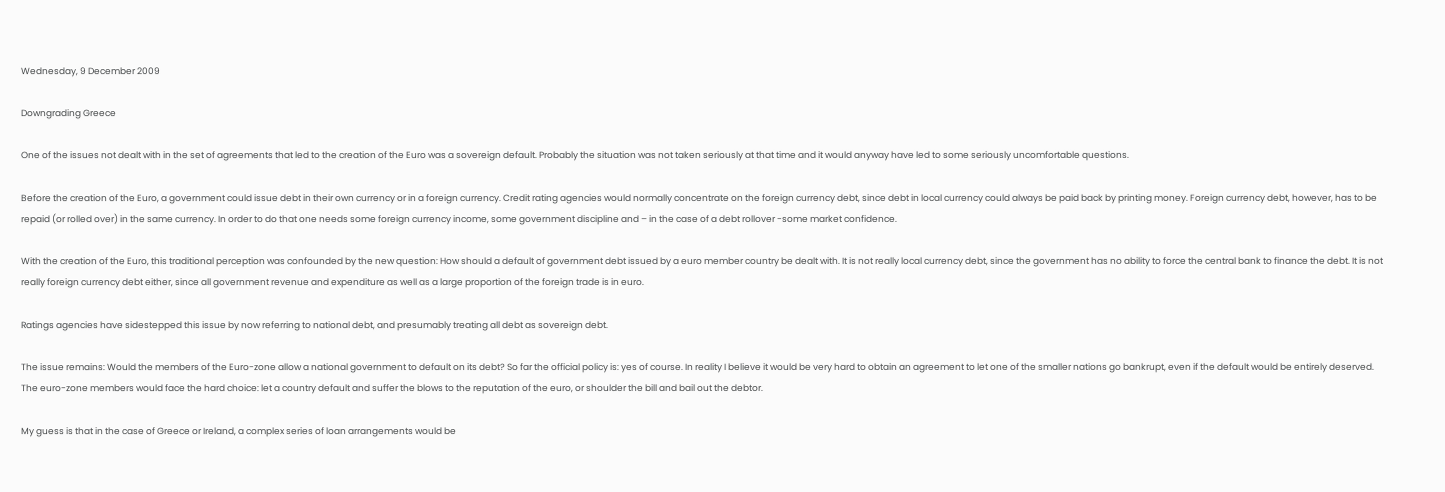Wednesday, 9 December 2009

Downgrading Greece

One of the issues not dealt with in the set of agreements that led to the creation of the Euro was a sovereign default. Probably the situation was not taken seriously at that time and it would anyway have led to some seriously uncomfortable questions.

Before the creation of the Euro, a government could issue debt in their own currency or in a foreign currency. Credit rating agencies would normally concentrate on the foreign currency debt, since debt in local currency could always be paid back by printing money. Foreign currency debt, however, has to be repaid (or rolled over) in the same currency. In order to do that one needs some foreign currency income, some government discipline and – in the case of a debt rollover -some market confidence.

With the creation of the Euro, this traditional perception was confounded by the new question: How should a default of government debt issued by a euro member country be dealt with. It is not really local currency debt, since the government has no ability to force the central bank to finance the debt. It is not really foreign currency debt either, since all government revenue and expenditure as well as a large proportion of the foreign trade is in euro.

Ratings agencies have sidestepped this issue by now referring to national debt, and presumably treating all debt as sovereign debt.

The issue remains: Would the members of the Euro-zone allow a national government to default on its debt? So far the official policy is: yes of course. In reality I believe it would be very hard to obtain an agreement to let one of the smaller nations go bankrupt, even if the default would be entirely deserved. The euro-zone members would face the hard choice: let a country default and suffer the blows to the reputation of the euro, or shoulder the bill and bail out the debtor.

My guess is that in the case of Greece or Ireland, a complex series of loan arrangements would be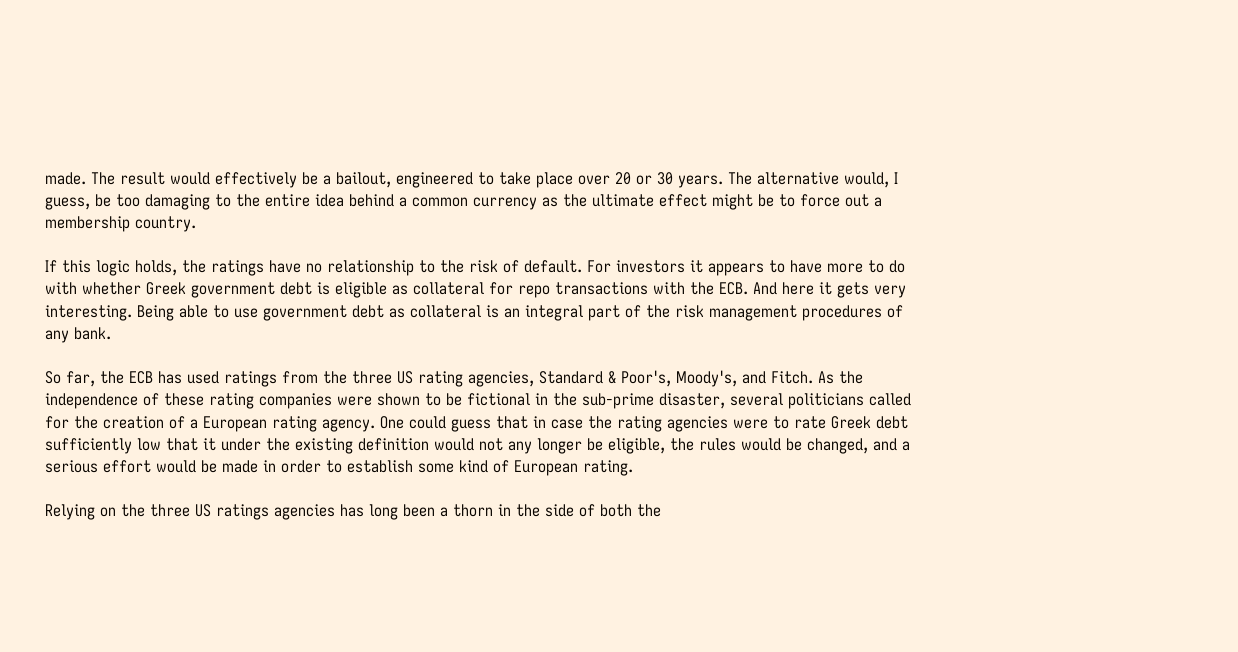made. The result would effectively be a bailout, engineered to take place over 20 or 30 years. The alternative would, I guess, be too damaging to the entire idea behind a common currency as the ultimate effect might be to force out a membership country.

If this logic holds, the ratings have no relationship to the risk of default. For investors it appears to have more to do with whether Greek government debt is eligible as collateral for repo transactions with the ECB. And here it gets very interesting. Being able to use government debt as collateral is an integral part of the risk management procedures of any bank.

So far, the ECB has used ratings from the three US rating agencies, Standard & Poor's, Moody's, and Fitch. As the independence of these rating companies were shown to be fictional in the sub-prime disaster, several politicians called for the creation of a European rating agency. One could guess that in case the rating agencies were to rate Greek debt sufficiently low that it under the existing definition would not any longer be eligible, the rules would be changed, and a serious effort would be made in order to establish some kind of European rating.

Relying on the three US ratings agencies has long been a thorn in the side of both the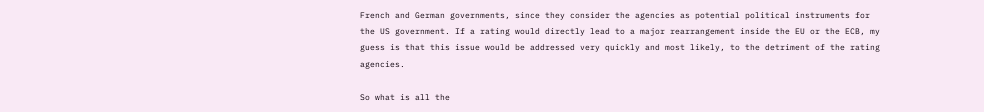French and German governments, since they consider the agencies as potential political instruments for the US government. If a rating would directly lead to a major rearrangement inside the EU or the ECB, my guess is that this issue would be addressed very quickly and most likely, to the detriment of the rating agencies.

So what is all the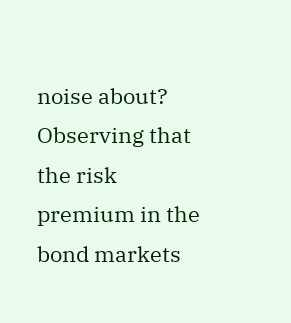noise about? Observing that the risk premium in the bond markets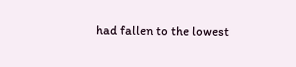had fallen to the lowest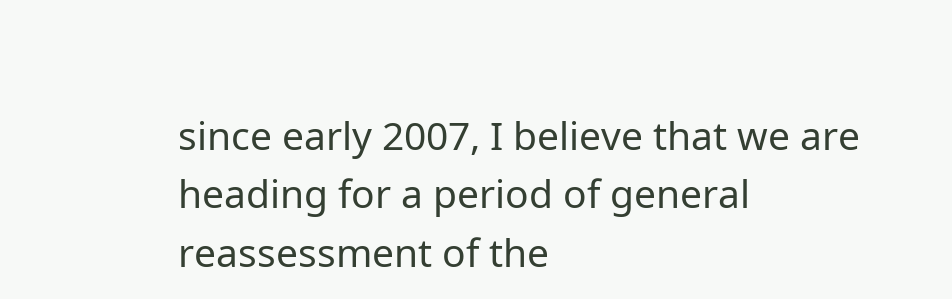since early 2007, I believe that we are heading for a period of general reassessment of the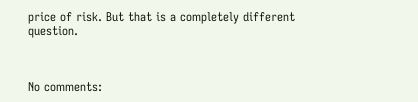price of risk. But that is a completely different question.



No comments: